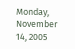Monday, November 14, 2005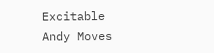Excitable Andy Moves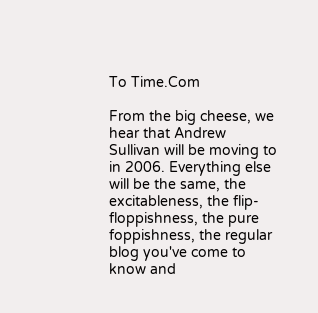To Time.Com

From the big cheese, we hear that Andrew Sullivan will be moving to in 2006. Everything else will be the same, the excitableness, the flip-floppishness, the pure foppishness, the regular blog you've come to know and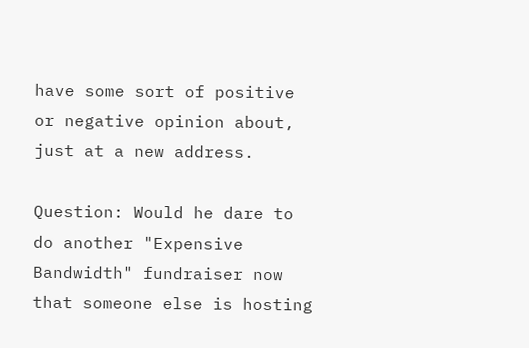have some sort of positive or negative opinion about, just at a new address.

Question: Would he dare to do another "Expensive Bandwidth" fundraiser now that someone else is hosting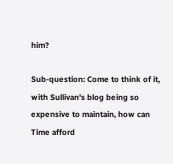him?

Sub-question: Come to think of it, with Sullivan's blog being so expensive to maintain, how can Time afford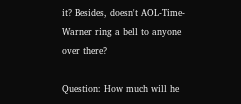it? Besides, doesn't AOL-Time-Warner ring a bell to anyone over there?

Question: How much will he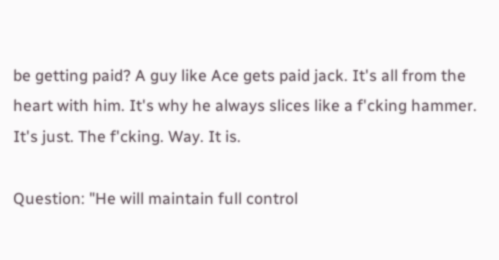be getting paid? A guy like Ace gets paid jack. It's all from the heart with him. It's why he always slices like a f'cking hammer. It's just. The f'cking. Way. It is.

Question: "He will maintain full control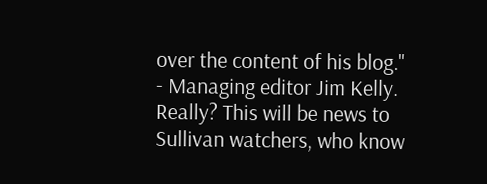over the content of his blog." - Managing editor Jim Kelly. Really? This will be news to Sullivan watchers, who know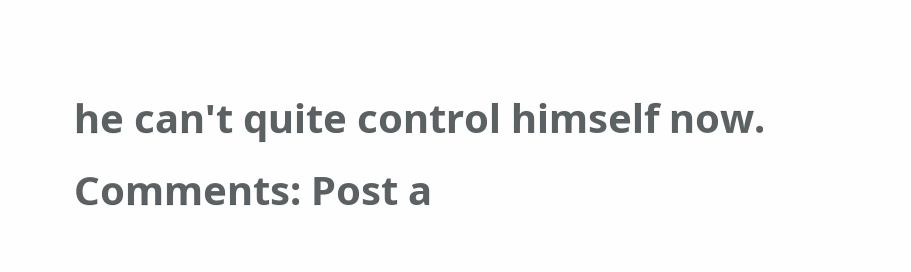he can't quite control himself now.
Comments: Post a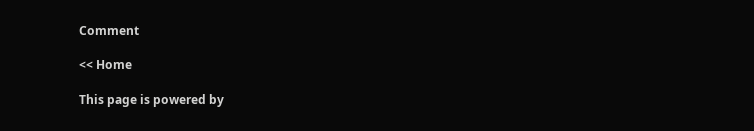Comment

<< Home

This page is powered by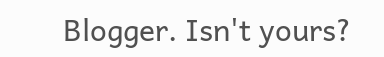Blogger. Isn't yours?